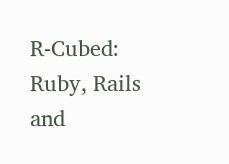R-Cubed: Ruby, Rails and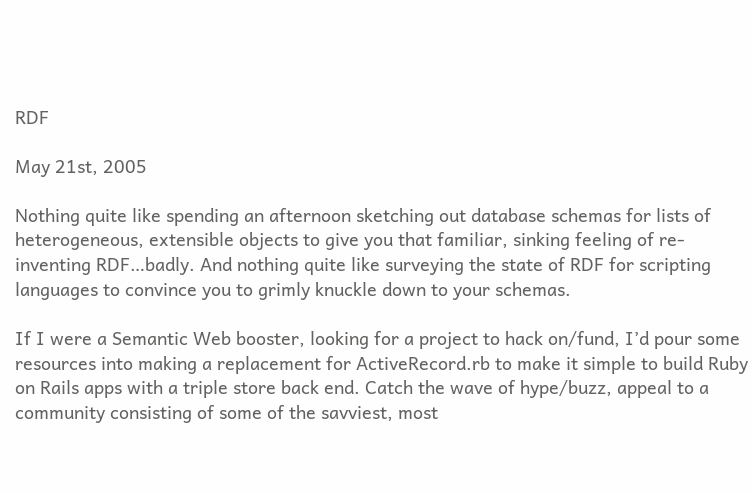RDF

May 21st, 2005

Nothing quite like spending an afternoon sketching out database schemas for lists of heterogeneous, extensible objects to give you that familiar, sinking feeling of re-inventing RDF…badly. And nothing quite like surveying the state of RDF for scripting languages to convince you to grimly knuckle down to your schemas.

If I were a Semantic Web booster, looking for a project to hack on/fund, I’d pour some resources into making a replacement for ActiveRecord.rb to make it simple to build Ruby on Rails apps with a triple store back end. Catch the wave of hype/buzz, appeal to a community consisting of some of the savviest, most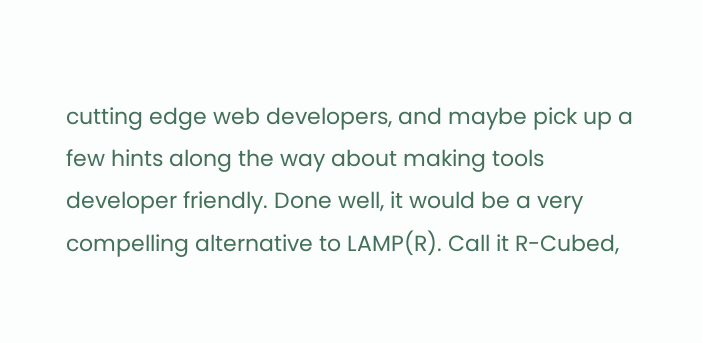cutting edge web developers, and maybe pick up a few hints along the way about making tools developer friendly. Done well, it would be a very compelling alternative to LAMP(R). Call it R-Cubed,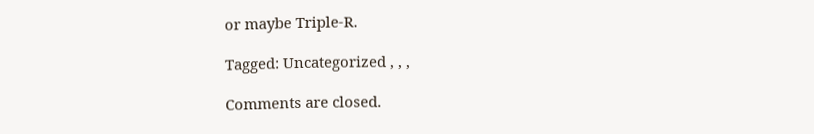or maybe Triple-R.

Tagged: Uncategorized , , ,

Comments are closed.